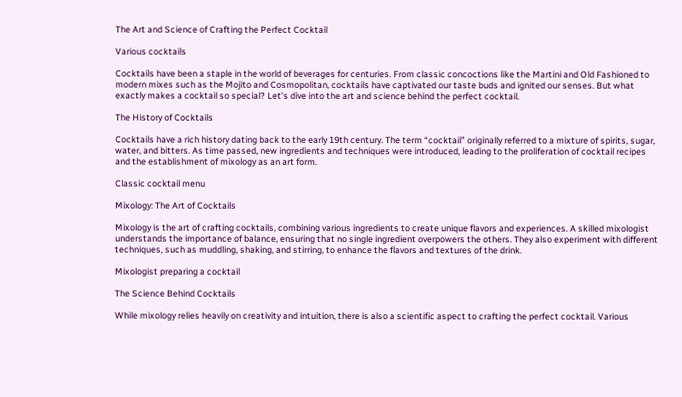The Art and Science of Crafting the Perfect Cocktail

Various cocktails

Cocktails have been a staple in the world of beverages for centuries. From classic concoctions like the Martini and Old Fashioned to modern mixes such as the Mojito and Cosmopolitan, cocktails have captivated our taste buds and ignited our senses. But what exactly makes a cocktail so special? Let’s dive into the art and science behind the perfect cocktail.

The History of Cocktails

Cocktails have a rich history dating back to the early 19th century. The term “cocktail” originally referred to a mixture of spirits, sugar, water, and bitters. As time passed, new ingredients and techniques were introduced, leading to the proliferation of cocktail recipes and the establishment of mixology as an art form.

Classic cocktail menu

Mixology: The Art of Cocktails

Mixology is the art of crafting cocktails, combining various ingredients to create unique flavors and experiences. A skilled mixologist understands the importance of balance, ensuring that no single ingredient overpowers the others. They also experiment with different techniques, such as muddling, shaking, and stirring, to enhance the flavors and textures of the drink.

Mixologist preparing a cocktail

The Science Behind Cocktails

While mixology relies heavily on creativity and intuition, there is also a scientific aspect to crafting the perfect cocktail. Various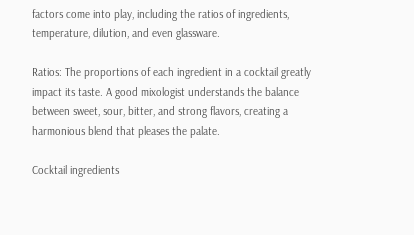factors come into play, including the ratios of ingredients, temperature, dilution, and even glassware.

Ratios: The proportions of each ingredient in a cocktail greatly impact its taste. A good mixologist understands the balance between sweet, sour, bitter, and strong flavors, creating a harmonious blend that pleases the palate.

Cocktail ingredients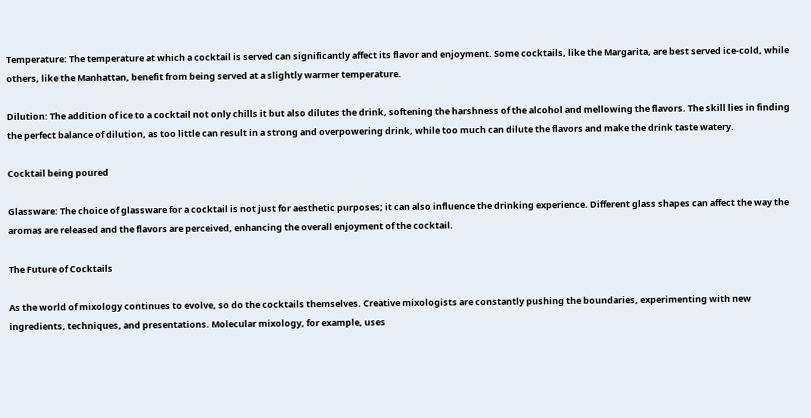Temperature: The temperature at which a cocktail is served can significantly affect its flavor and enjoyment. Some cocktails, like the Margarita, are best served ice-cold, while others, like the Manhattan, benefit from being served at a slightly warmer temperature.

Dilution: The addition of ice to a cocktail not only chills it but also dilutes the drink, softening the harshness of the alcohol and mellowing the flavors. The skill lies in finding the perfect balance of dilution, as too little can result in a strong and overpowering drink, while too much can dilute the flavors and make the drink taste watery.

Cocktail being poured

Glassware: The choice of glassware for a cocktail is not just for aesthetic purposes; it can also influence the drinking experience. Different glass shapes can affect the way the aromas are released and the flavors are perceived, enhancing the overall enjoyment of the cocktail.

The Future of Cocktails

As the world of mixology continues to evolve, so do the cocktails themselves. Creative mixologists are constantly pushing the boundaries, experimenting with new ingredients, techniques, and presentations. Molecular mixology, for example, uses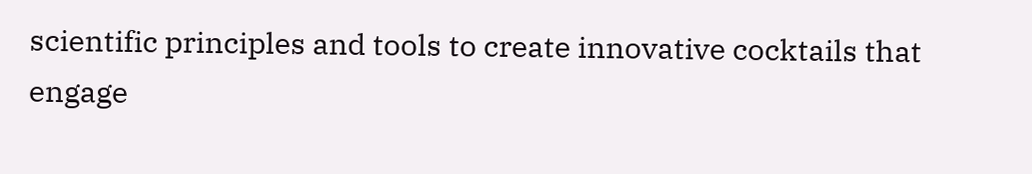scientific principles and tools to create innovative cocktails that engage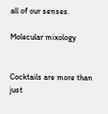all of our senses.

Molecular mixology


Cocktails are more than just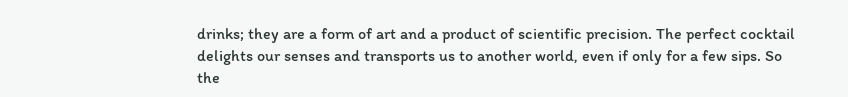drinks; they are a form of art and a product of scientific precision. The perfect cocktail delights our senses and transports us to another world, even if only for a few sips. So the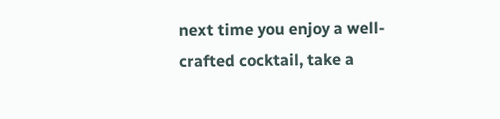next time you enjoy a well-crafted cocktail, take a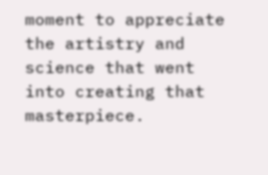moment to appreciate the artistry and science that went into creating that masterpiece.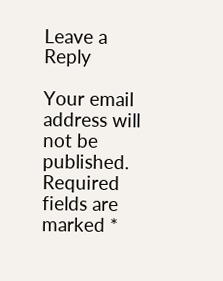Leave a Reply

Your email address will not be published. Required fields are marked *